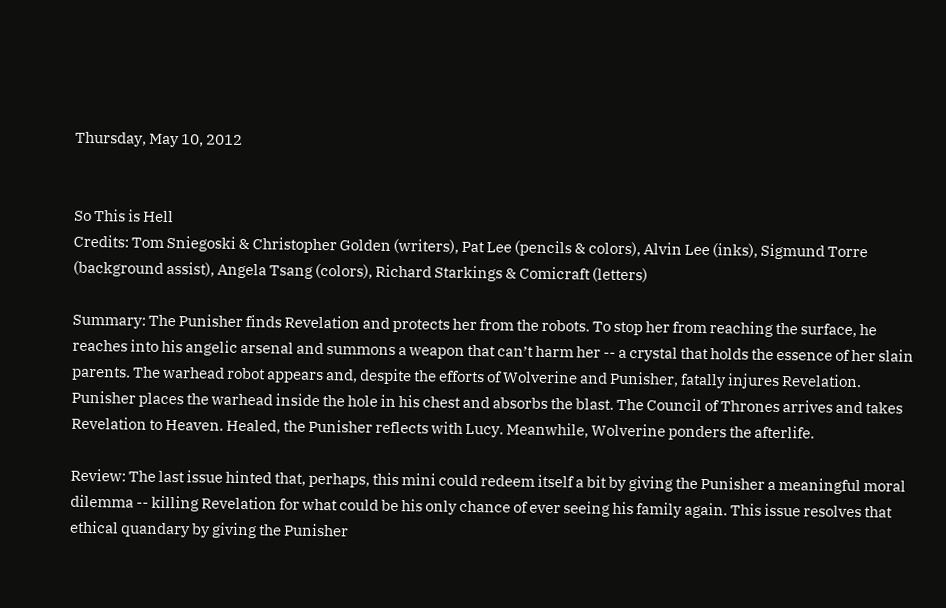Thursday, May 10, 2012


So This is Hell
Credits: Tom Sniegoski & Christopher Golden (writers), Pat Lee (pencils & colors), Alvin Lee (inks), Sigmund Torre (background assist), Angela Tsang (colors), Richard Starkings & Comicraft (letters)

Summary: The Punisher finds Revelation and protects her from the robots. To stop her from reaching the surface, he reaches into his angelic arsenal and summons a weapon that can’t harm her -- a crystal that holds the essence of her slain parents. The warhead robot appears and, despite the efforts of Wolverine and Punisher, fatally injures Revelation. Punisher places the warhead inside the hole in his chest and absorbs the blast. The Council of Thrones arrives and takes Revelation to Heaven. Healed, the Punisher reflects with Lucy. Meanwhile, Wolverine ponders the afterlife.

Review: The last issue hinted that, perhaps, this mini could redeem itself a bit by giving the Punisher a meaningful moral dilemma -- killing Revelation for what could be his only chance of ever seeing his family again. This issue resolves that ethical quandary by giving the Punisher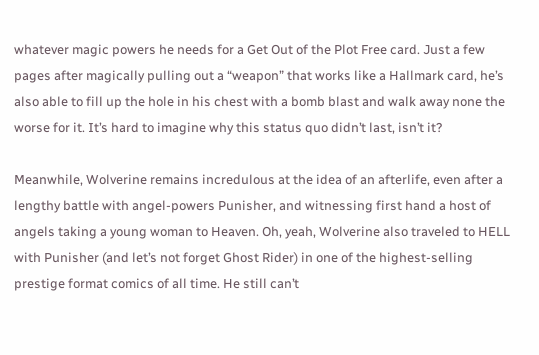whatever magic powers he needs for a Get Out of the Plot Free card. Just a few pages after magically pulling out a “weapon” that works like a Hallmark card, he’s also able to fill up the hole in his chest with a bomb blast and walk away none the worse for it. It’s hard to imagine why this status quo didn’t last, isn’t it?

Meanwhile, Wolverine remains incredulous at the idea of an afterlife, even after a lengthy battle with angel-powers Punisher, and witnessing first hand a host of angels taking a young woman to Heaven. Oh, yeah, Wolverine also traveled to HELL with Punisher (and let’s not forget Ghost Rider) in one of the highest-selling prestige format comics of all time. He still can’t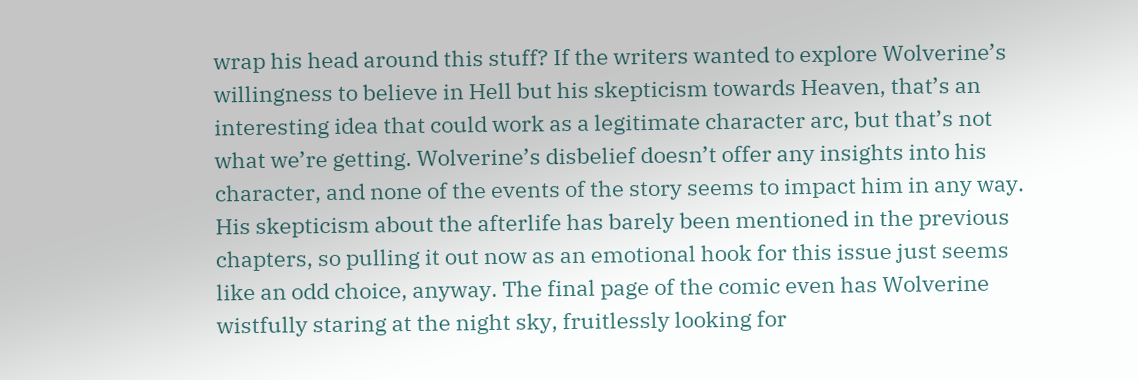wrap his head around this stuff? If the writers wanted to explore Wolverine’s willingness to believe in Hell but his skepticism towards Heaven, that’s an interesting idea that could work as a legitimate character arc, but that’s not what we’re getting. Wolverine’s disbelief doesn’t offer any insights into his character, and none of the events of the story seems to impact him in any way. His skepticism about the afterlife has barely been mentioned in the previous chapters, so pulling it out now as an emotional hook for this issue just seems like an odd choice, anyway. The final page of the comic even has Wolverine wistfully staring at the night sky, fruitlessly looking for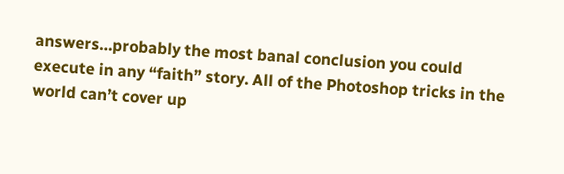answers…probably the most banal conclusion you could execute in any “faith” story. All of the Photoshop tricks in the world can’t cover up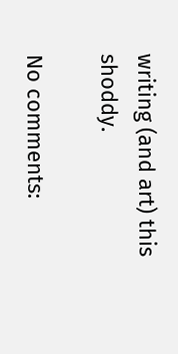writing (and art) this shoddy.

No comments: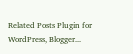Related Posts Plugin for WordPress, Blogger...